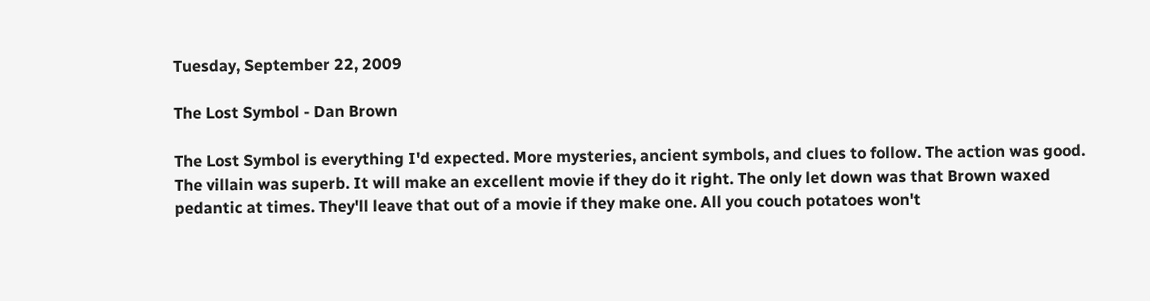Tuesday, September 22, 2009

The Lost Symbol - Dan Brown

The Lost Symbol is everything I'd expected. More mysteries, ancient symbols, and clues to follow. The action was good. The villain was superb. It will make an excellent movie if they do it right. The only let down was that Brown waxed pedantic at times. They'll leave that out of a movie if they make one. All you couch potatoes won't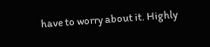have to worry about it. Highly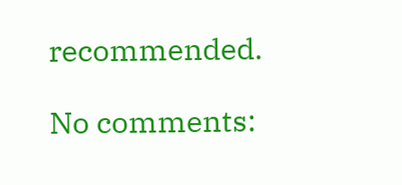recommended.

No comments: